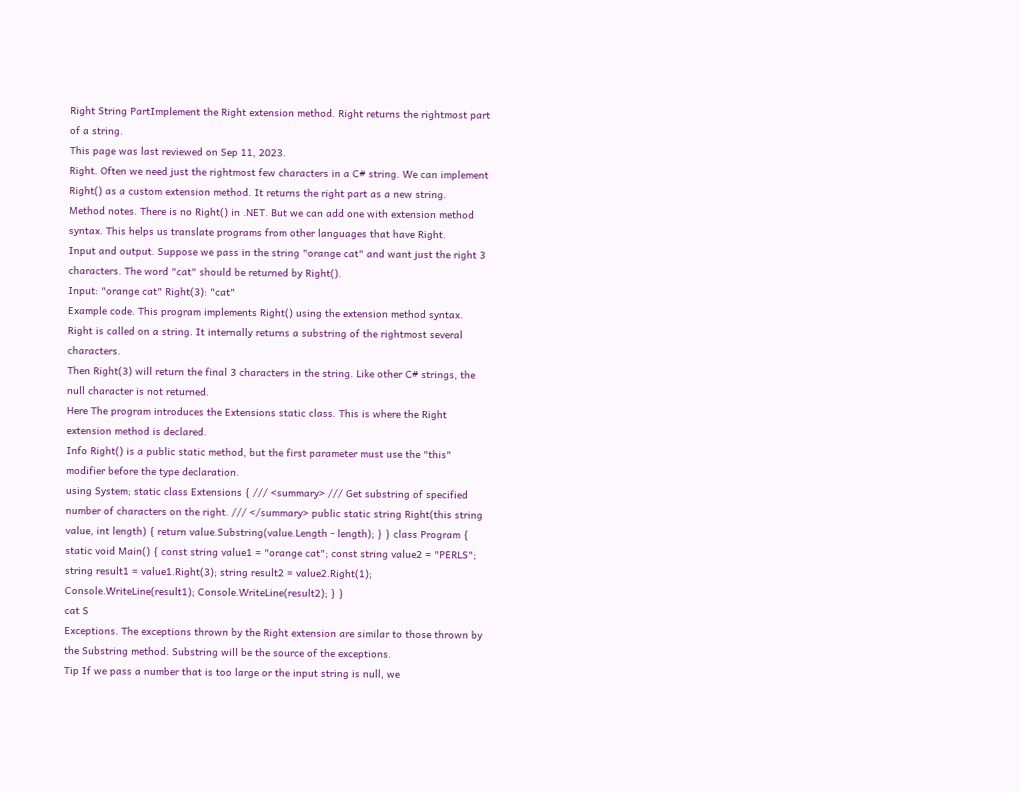Right String PartImplement the Right extension method. Right returns the rightmost part of a string.
This page was last reviewed on Sep 11, 2023.
Right. Often we need just the rightmost few characters in a C# string. We can implement Right() as a custom extension method. It returns the right part as a new string.
Method notes. There is no Right() in .NET. But we can add one with extension method syntax. This helps us translate programs from other languages that have Right.
Input and output. Suppose we pass in the string "orange cat" and want just the right 3 characters. The word "cat" should be returned by Right().
Input: "orange cat" Right(3): "cat"
Example code. This program implements Right() using the extension method syntax. Right is called on a string. It internally returns a substring of the rightmost several characters.
Then Right(3) will return the final 3 characters in the string. Like other C# strings, the null character is not returned.
Here The program introduces the Extensions static class. This is where the Right extension method is declared.
Info Right() is a public static method, but the first parameter must use the "this" modifier before the type declaration.
using System; static class Extensions { /// <summary> /// Get substring of specified number of characters on the right. /// </summary> public static string Right(this string value, int length) { return value.Substring(value.Length - length); } } class Program { static void Main() { const string value1 = "orange cat"; const string value2 = "PERLS"; string result1 = value1.Right(3); string result2 = value2.Right(1); Console.WriteLine(result1); Console.WriteLine(result2); } }
cat S
Exceptions. The exceptions thrown by the Right extension are similar to those thrown by the Substring method. Substring will be the source of the exceptions.
Tip If we pass a number that is too large or the input string is null, we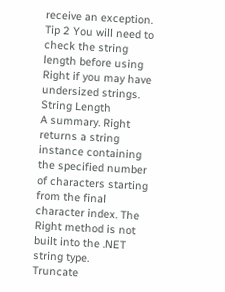receive an exception.
Tip 2 You will need to check the string length before using Right if you may have undersized strings.
String Length
A summary. Right returns a string instance containing the specified number of characters starting from the final character index. The Right method is not built into the .NET string type.
Truncate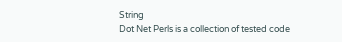String
Dot Net Perls is a collection of tested code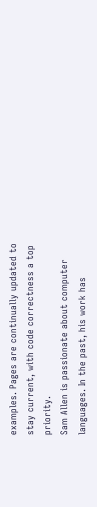examples. Pages are continually updated to stay current, with code correctness a top priority.
Sam Allen is passionate about computer languages. In the past, his work has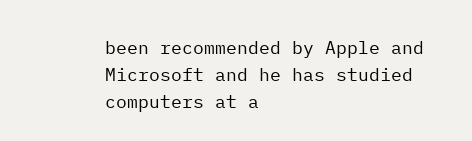been recommended by Apple and Microsoft and he has studied computers at a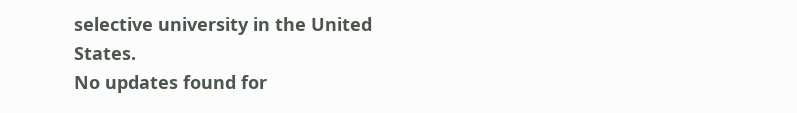selective university in the United States.
No updates found for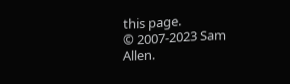this page.
© 2007-2023 Sam Allen.